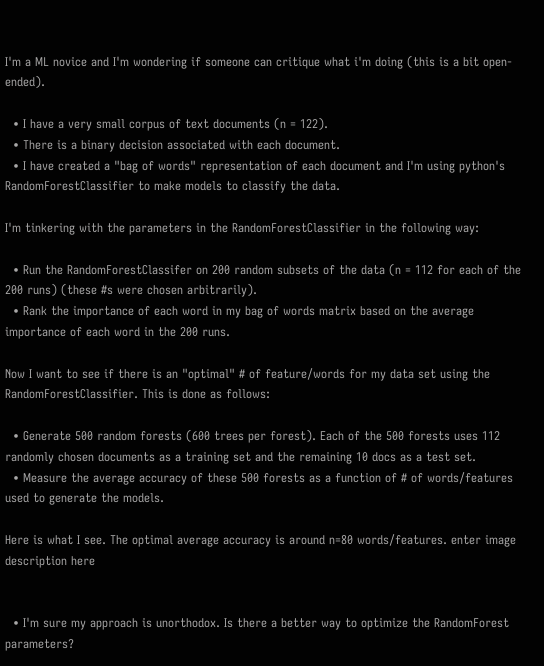I'm a ML novice and I'm wondering if someone can critique what i'm doing (this is a bit open-ended).

  • I have a very small corpus of text documents (n = 122).
  • There is a binary decision associated with each document.
  • I have created a "bag of words" representation of each document and I'm using python's RandomForestClassifier to make models to classify the data.

I'm tinkering with the parameters in the RandomForestClassifier in the following way:

  • Run the RandomForestClassifer on 200 random subsets of the data (n = 112 for each of the 200 runs) (these #s were chosen arbitrarily).
  • Rank the importance of each word in my bag of words matrix based on the average importance of each word in the 200 runs.

Now I want to see if there is an "optimal" # of feature/words for my data set using the RandomForestClassifier. This is done as follows:

  • Generate 500 random forests (600 trees per forest). Each of the 500 forests uses 112 randomly chosen documents as a training set and the remaining 10 docs as a test set.
  • Measure the average accuracy of these 500 forests as a function of # of words/features used to generate the models.

Here is what I see. The optimal average accuracy is around n=80 words/features. enter image description here


  • I'm sure my approach is unorthodox. Is there a better way to optimize the RandomForest parameters?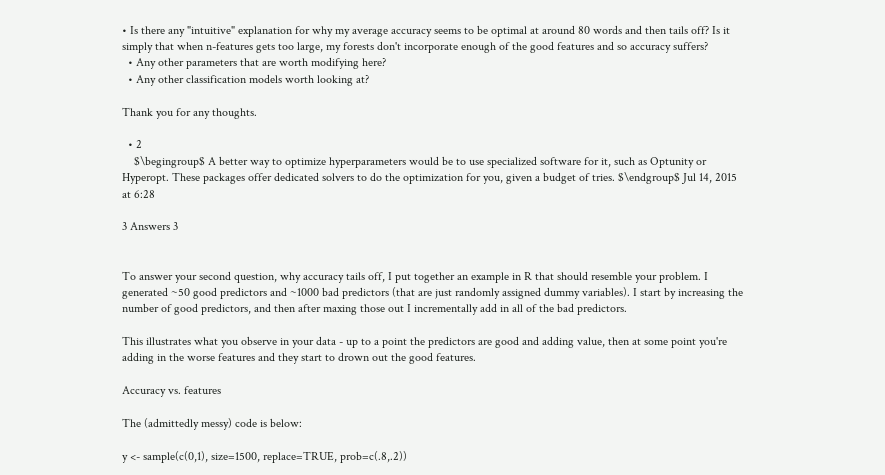• Is there any "intuitive" explanation for why my average accuracy seems to be optimal at around 80 words and then tails off? Is it simply that when n-features gets too large, my forests don't incorporate enough of the good features and so accuracy suffers?
  • Any other parameters that are worth modifying here?
  • Any other classification models worth looking at?

Thank you for any thoughts.

  • 2
    $\begingroup$ A better way to optimize hyperparameters would be to use specialized software for it, such as Optunity or Hyperopt. These packages offer dedicated solvers to do the optimization for you, given a budget of tries. $\endgroup$ Jul 14, 2015 at 6:28

3 Answers 3


To answer your second question, why accuracy tails off, I put together an example in R that should resemble your problem. I generated ~50 good predictors and ~1000 bad predictors (that are just randomly assigned dummy variables). I start by increasing the number of good predictors, and then after maxing those out I incrementally add in all of the bad predictors.

This illustrates what you observe in your data - up to a point the predictors are good and adding value, then at some point you're adding in the worse features and they start to drown out the good features.

Accuracy vs. features

The (admittedly messy) code is below:

y <- sample(c(0,1), size=1500, replace=TRUE, prob=c(.8,.2))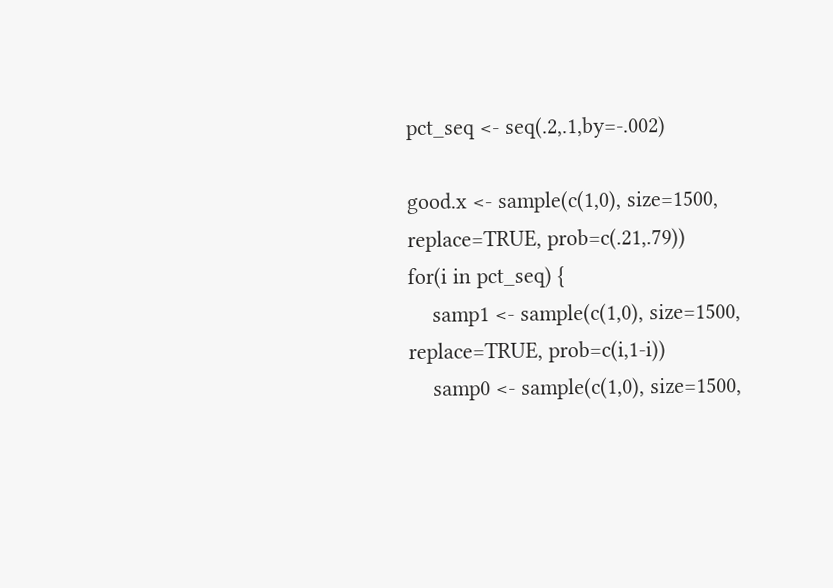pct_seq <- seq(.2,.1,by=-.002)

good.x <- sample(c(1,0), size=1500, replace=TRUE, prob=c(.21,.79))
for(i in pct_seq) {
    samp1 <- sample(c(1,0), size=1500, replace=TRUE, prob=c(i,1-i))
    samp0 <- sample(c(1,0), size=1500,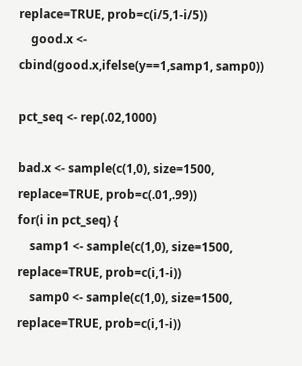replace=TRUE, prob=c(i/5,1-i/5))
    good.x <- cbind(good.x,ifelse(y==1,samp1, samp0))

pct_seq <- rep(.02,1000)

bad.x <- sample(c(1,0), size=1500, replace=TRUE, prob=c(.01,.99))
for(i in pct_seq) {
    samp1 <- sample(c(1,0), size=1500, replace=TRUE, prob=c(i,1-i))
    samp0 <- sample(c(1,0), size=1500, replace=TRUE, prob=c(i,1-i))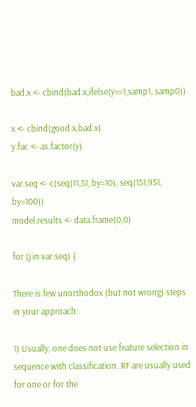bad.x <- cbind(bad.x,ifelse(y==1,samp1, samp0))

x <- cbind(good.x,bad.x)
y.fac <- as.factor(y)

var.seq <- c(seq(11,51, by=10), seq(151,951, by=100))
model.results <- data.frame(0,0)

for (j in var.seq) {

There is few unorthodox (but not wrong) steps in your approach:

1) Usually, one does not use feature selection in sequence with classification. RF are usually used for one or for the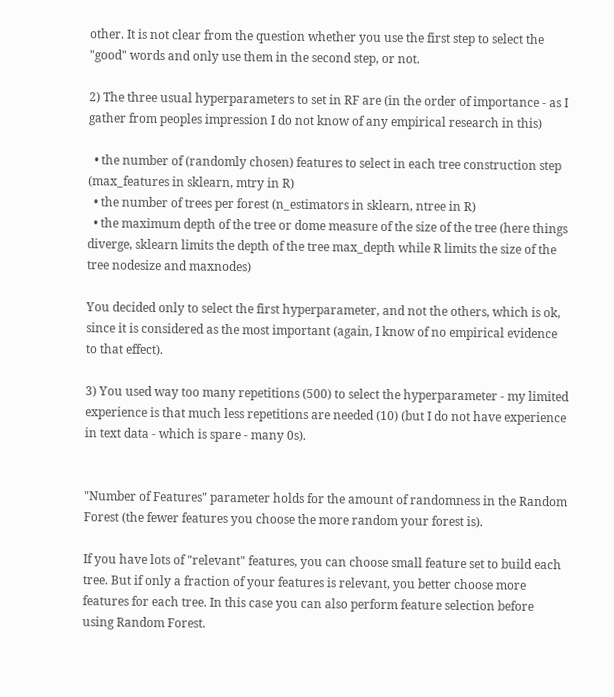other. It is not clear from the question whether you use the first step to select the "good" words and only use them in the second step, or not.

2) The three usual hyperparameters to set in RF are (in the order of importance - as I gather from peoples impression I do not know of any empirical research in this)

  • the number of (randomly chosen) features to select in each tree construction step (max_features in sklearn, mtry in R)
  • the number of trees per forest (n_estimators in sklearn, ntree in R)
  • the maximum depth of the tree or dome measure of the size of the tree (here things diverge, sklearn limits the depth of the tree max_depth while R limits the size of the tree nodesize and maxnodes)

You decided only to select the first hyperparameter, and not the others, which is ok, since it is considered as the most important (again, I know of no empirical evidence to that effect).

3) You used way too many repetitions (500) to select the hyperparameter - my limited experience is that much less repetitions are needed (10) (but I do not have experience in text data - which is spare - many 0s).


"Number of Features" parameter holds for the amount of randomness in the Random Forest (the fewer features you choose the more random your forest is).

If you have lots of "relevant" features, you can choose small feature set to build each tree. But if only a fraction of your features is relevant, you better choose more features for each tree. In this case you can also perform feature selection before using Random Forest.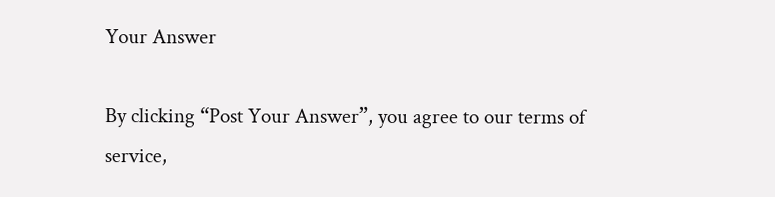Your Answer

By clicking “Post Your Answer”, you agree to our terms of service,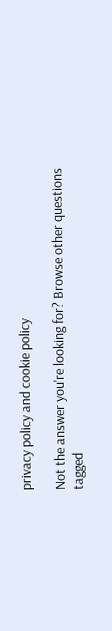privacy policy and cookie policy

Not the answer you're looking for? Browse other questions tagged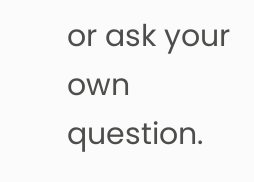or ask your own question.